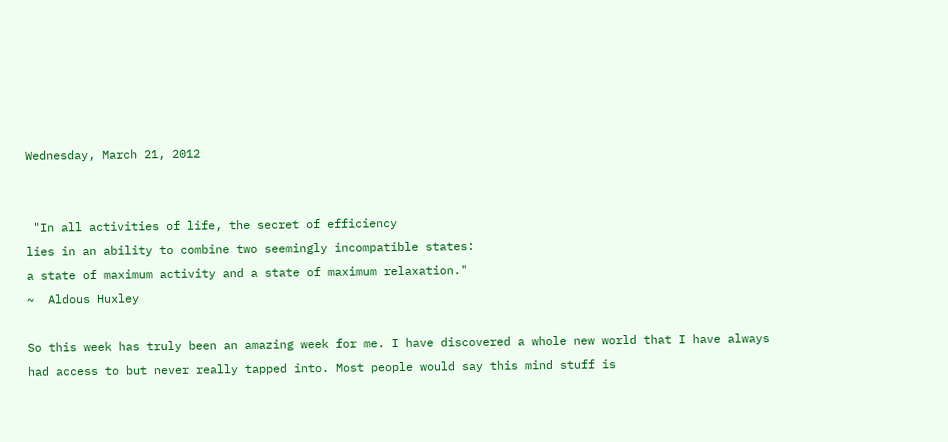Wednesday, March 21, 2012


 "In all activities of life, the secret of efficiency
lies in an ability to combine two seemingly incompatible states:
a state of maximum activity and a state of maximum relaxation."
~  Aldous Huxley

So this week has truly been an amazing week for me. I have discovered a whole new world that I have always had access to but never really tapped into. Most people would say this mind stuff is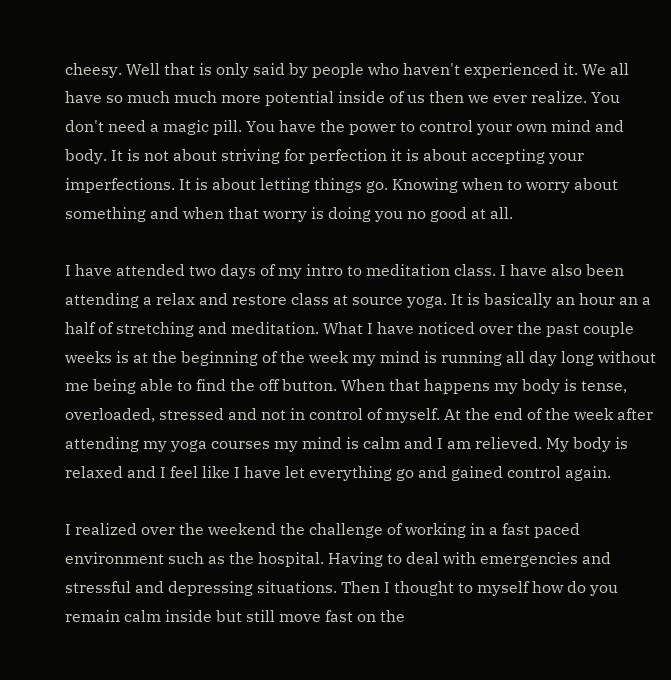cheesy. Well that is only said by people who haven't experienced it. We all have so much much more potential inside of us then we ever realize. You don't need a magic pill. You have the power to control your own mind and body. It is not about striving for perfection it is about accepting your imperfections. It is about letting things go. Knowing when to worry about something and when that worry is doing you no good at all.

I have attended two days of my intro to meditation class. I have also been attending a relax and restore class at source yoga. It is basically an hour an a half of stretching and meditation. What I have noticed over the past couple weeks is at the beginning of the week my mind is running all day long without me being able to find the off button. When that happens my body is tense, overloaded, stressed and not in control of myself. At the end of the week after attending my yoga courses my mind is calm and I am relieved. My body is relaxed and I feel like I have let everything go and gained control again.

I realized over the weekend the challenge of working in a fast paced environment such as the hospital. Having to deal with emergencies and stressful and depressing situations. Then I thought to myself how do you remain calm inside but still move fast on the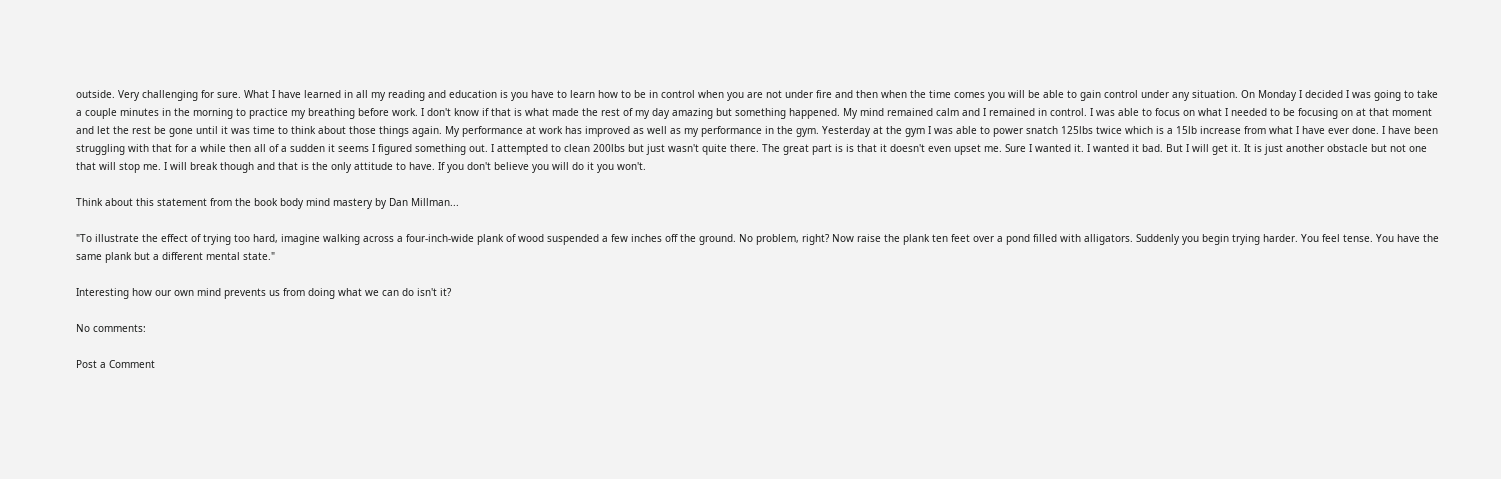outside. Very challenging for sure. What I have learned in all my reading and education is you have to learn how to be in control when you are not under fire and then when the time comes you will be able to gain control under any situation. On Monday I decided I was going to take a couple minutes in the morning to practice my breathing before work. I don't know if that is what made the rest of my day amazing but something happened. My mind remained calm and I remained in control. I was able to focus on what I needed to be focusing on at that moment and let the rest be gone until it was time to think about those things again. My performance at work has improved as well as my performance in the gym. Yesterday at the gym I was able to power snatch 125lbs twice which is a 15lb increase from what I have ever done. I have been struggling with that for a while then all of a sudden it seems I figured something out. I attempted to clean 200lbs but just wasn't quite there. The great part is is that it doesn't even upset me. Sure I wanted it. I wanted it bad. But I will get it. It is just another obstacle but not one that will stop me. I will break though and that is the only attitude to have. If you don't believe you will do it you won't.

Think about this statement from the book body mind mastery by Dan Millman...

"To illustrate the effect of trying too hard, imagine walking across a four-inch-wide plank of wood suspended a few inches off the ground. No problem, right? Now raise the plank ten feet over a pond filled with alligators. Suddenly you begin trying harder. You feel tense. You have the same plank but a different mental state."

Interesting how our own mind prevents us from doing what we can do isn't it?

No comments:

Post a Comment